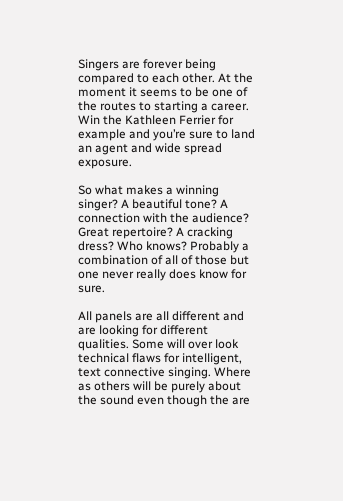Singers are forever being compared to each other. At the moment it seems to be one of the routes to starting a career. Win the Kathleen Ferrier for example and you’re sure to land an agent and wide spread exposure.

So what makes a winning singer? A beautiful tone? A connection with the audience? Great repertoire? A cracking dress? Who knows? Probably a combination of all of those but one never really does know for sure.

All panels are all different and are looking for different qualities. Some will over look technical flaws for intelligent, text connective singing. Where as others will be purely about the sound even though the are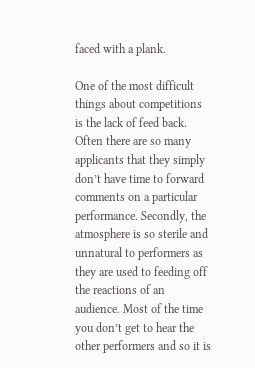faced with a plank.

One of the most difficult things about competitions is the lack of feed back. Often there are so many applicants that they simply don’t have time to forward comments on a particular performance. Secondly, the atmosphere is so sterile and unnatural to performers as they are used to feeding off the reactions of an audience. Most of the time you don’t get to hear the other performers and so it is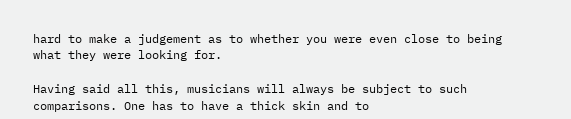hard to make a judgement as to whether you were even close to being what they were looking for.

Having said all this, musicians will always be subject to such comparisons. One has to have a thick skin and to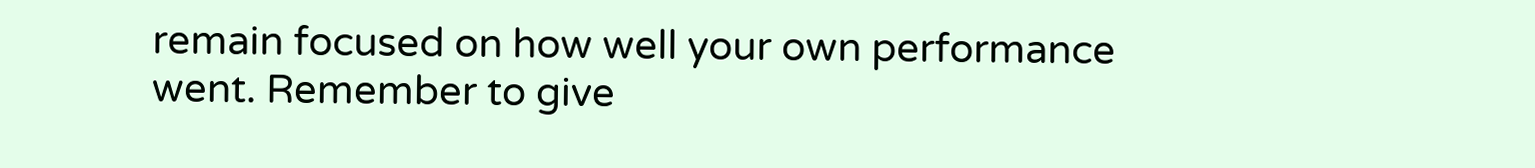remain focused on how well your own performance went. Remember to give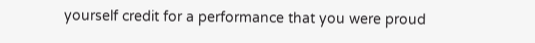yourself credit for a performance that you were proud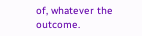of, whatever the outcome.